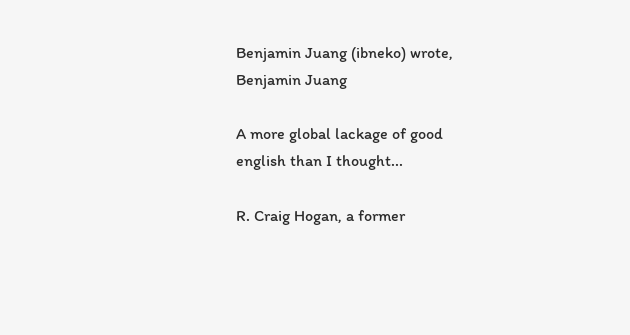Benjamin Juang (ibneko) wrote,
Benjamin Juang

A more global lackage of good english than I thought...

R. Craig Hogan, a former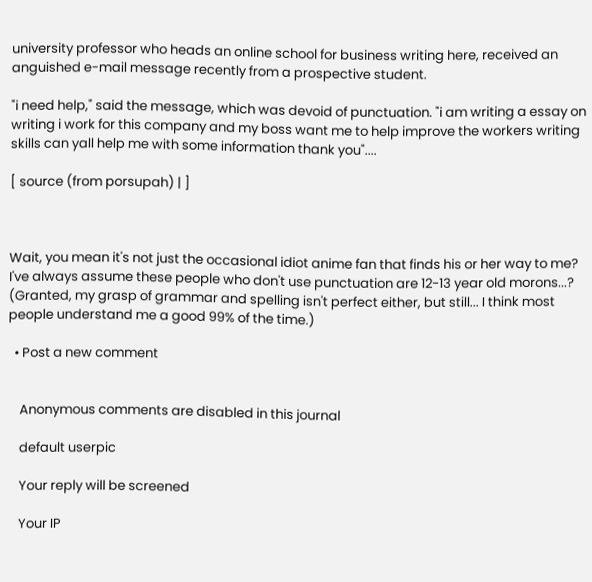university professor who heads an online school for business writing here, received an anguished e-mail message recently from a prospective student.

"i need help," said the message, which was devoid of punctuation. "i am writing a essay on writing i work for this company and my boss want me to help improve the workers writing skills can yall help me with some information thank you"....

[ source (from porsupah) | ]



Wait, you mean it's not just the occasional idiot anime fan that finds his or her way to me? I've always assume these people who don't use punctuation are 12-13 year old morons...? (Granted, my grasp of grammar and spelling isn't perfect either, but still... I think most people understand me a good 99% of the time.)

  • Post a new comment


    Anonymous comments are disabled in this journal

    default userpic

    Your reply will be screened

    Your IP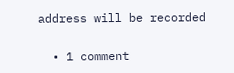address will be recorded

  • 1 comment